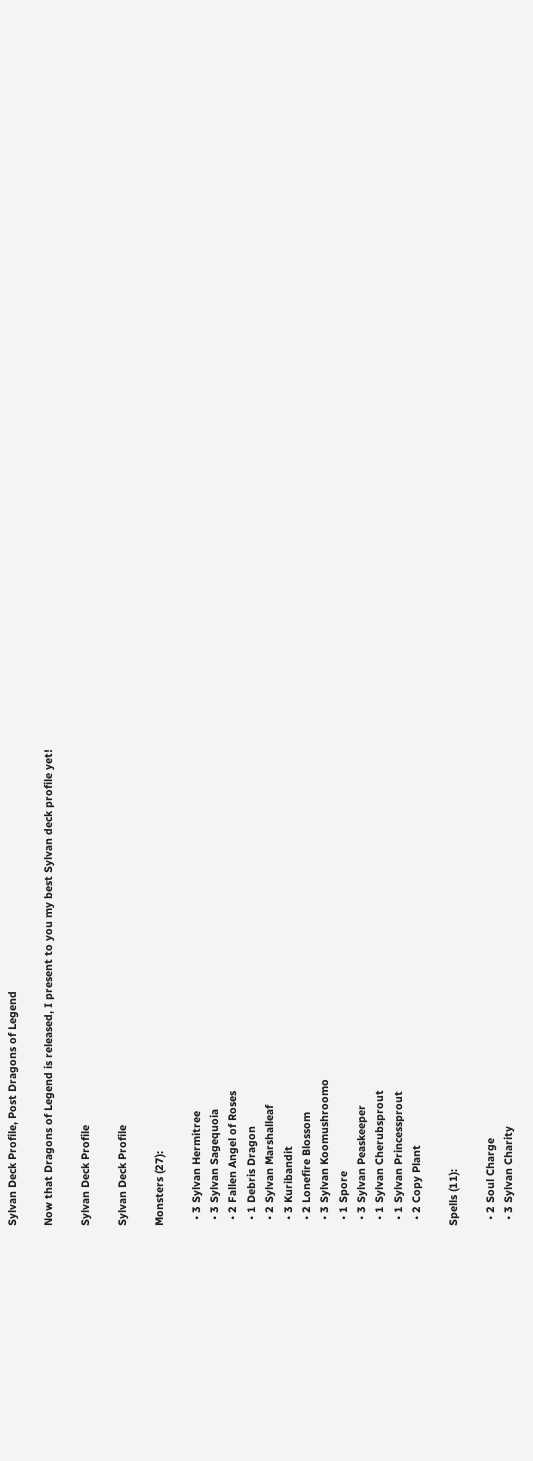Sylvan Deck Profile, Post Dragons of Legend

Now that Dragons of Legend is released, I present to you my best Sylvan deck profile yet!

Sylvan Deck Profile

Sylvan Deck Profile

Monsters (27):

  • 3 Sylvan Hermitree
  • 3 Sylvan Sagequoia
  • 2 Fallen Angel of Roses
  • 1 Debris Dragon
  • 2 Sylvan Marshalleaf
  • 3 Kuribandit
  • 2 Lonefire Blossom
  • 3 Sylvan Koomushroomo
  • 1 Spore
  • 3 Sylvan Peaskeeper
  • 1 Sylvan Cherubsprout
  • 1 Sylvan Princessprout
  • 2 Copy Plant

Spells (11):

  • 2 Soul Charge
  • 3 Sylvan Charity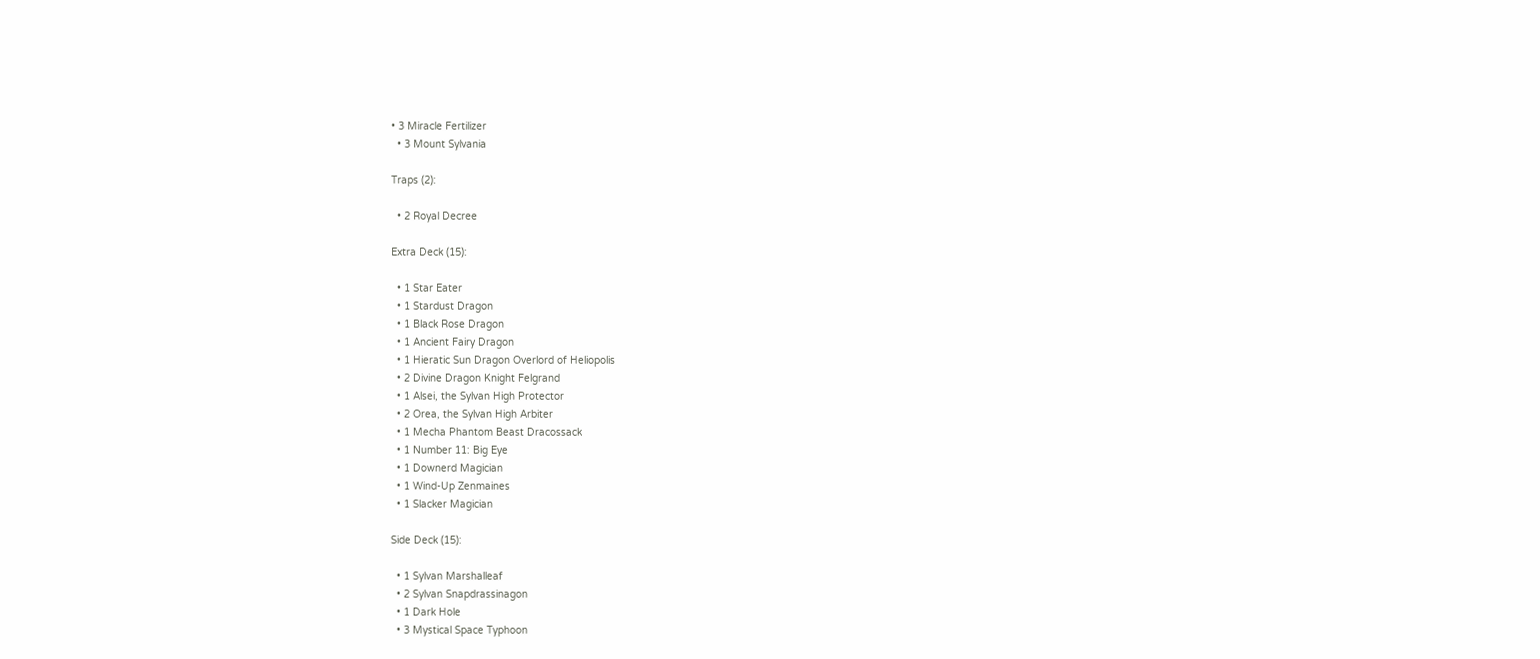• 3 Miracle Fertilizer
  • 3 Mount Sylvania

Traps (2):

  • 2 Royal Decree

Extra Deck (15):

  • 1 Star Eater
  • 1 Stardust Dragon
  • 1 Black Rose Dragon
  • 1 Ancient Fairy Dragon
  • 1 Hieratic Sun Dragon Overlord of Heliopolis
  • 2 Divine Dragon Knight Felgrand
  • 1 Alsei, the Sylvan High Protector
  • 2 Orea, the Sylvan High Arbiter
  • 1 Mecha Phantom Beast Dracossack
  • 1 Number 11: Big Eye
  • 1 Downerd Magician
  • 1 Wind-Up Zenmaines
  • 1 Slacker Magician

Side Deck (15):

  • 1 Sylvan Marshalleaf
  • 2 Sylvan Snapdrassinagon
  • 1 Dark Hole
  • 3 Mystical Space Typhoon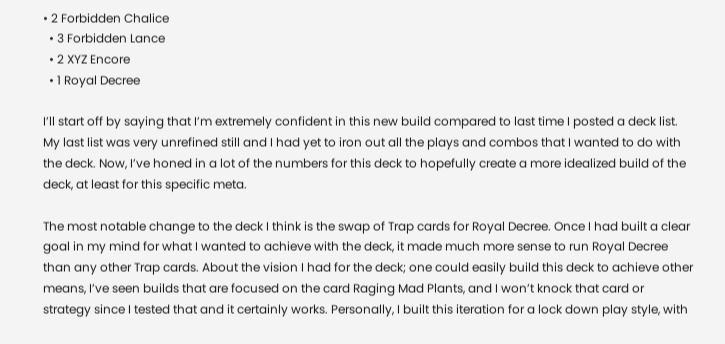• 2 Forbidden Chalice
  • 3 Forbidden Lance
  • 2 XYZ Encore
  • 1 Royal Decree

I’ll start off by saying that I’m extremely confident in this new build compared to last time I posted a deck list. My last list was very unrefined still and I had yet to iron out all the plays and combos that I wanted to do with the deck. Now, I’ve honed in a lot of the numbers for this deck to hopefully create a more idealized build of the deck, at least for this specific meta.

The most notable change to the deck I think is the swap of Trap cards for Royal Decree. Once I had built a clear goal in my mind for what I wanted to achieve with the deck, it made much more sense to run Royal Decree than any other Trap cards. About the vision I had for the deck; one could easily build this deck to achieve other means, I’ve seen builds that are focused on the card Raging Mad Plants, and I won’t knock that card or strategy since I tested that and it certainly works. Personally, I built this iteration for a lock down play style, with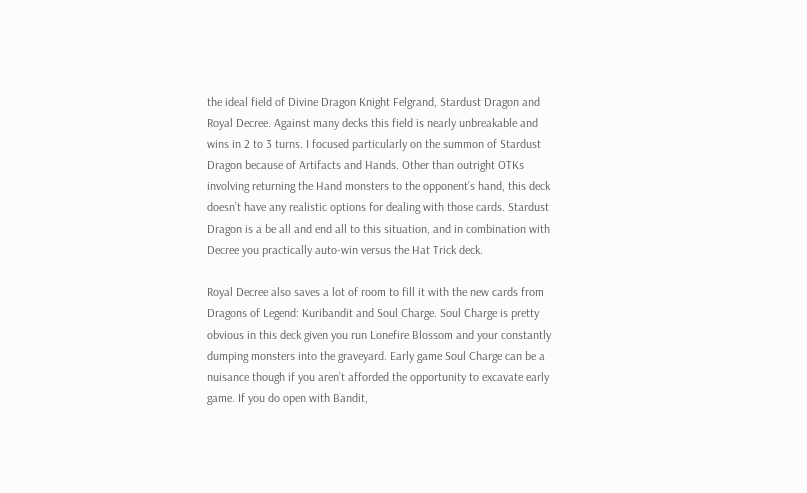the ideal field of Divine Dragon Knight Felgrand, Stardust Dragon and Royal Decree. Against many decks this field is nearly unbreakable and wins in 2 to 3 turns. I focused particularly on the summon of Stardust Dragon because of Artifacts and Hands. Other than outright OTKs involving returning the Hand monsters to the opponent’s hand, this deck doesn’t have any realistic options for dealing with those cards. Stardust Dragon is a be all and end all to this situation, and in combination with Decree you practically auto-win versus the Hat Trick deck.

Royal Decree also saves a lot of room to fill it with the new cards from Dragons of Legend: Kuribandit and Soul Charge. Soul Charge is pretty obvious in this deck given you run Lonefire Blossom and your constantly dumping monsters into the graveyard. Early game Soul Charge can be a nuisance though if you aren’t afforded the opportunity to excavate early game. If you do open with Bandit,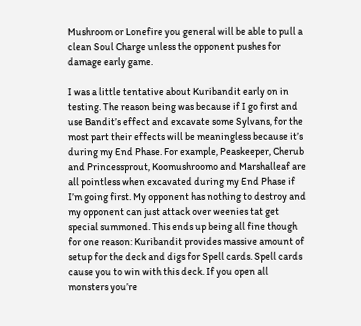Mushroom or Lonefire you general will be able to pull a clean Soul Charge unless the opponent pushes for damage early game.

I was a little tentative about Kuribandit early on in testing. The reason being was because if I go first and use Bandit’s effect and excavate some Sylvans, for the most part their effects will be meaningless because it’s during my End Phase. For example, Peaskeeper, Cherub and Princessprout, Koomushroomo and Marshalleaf are all pointless when excavated during my End Phase if I’m going first. My opponent has nothing to destroy and my opponent can just attack over weenies tat get special summoned. This ends up being all fine though for one reason: Kuribandit provides massive amount of setup for the deck and digs for Spell cards. Spell cards cause you to win with this deck. If you open all monsters you’re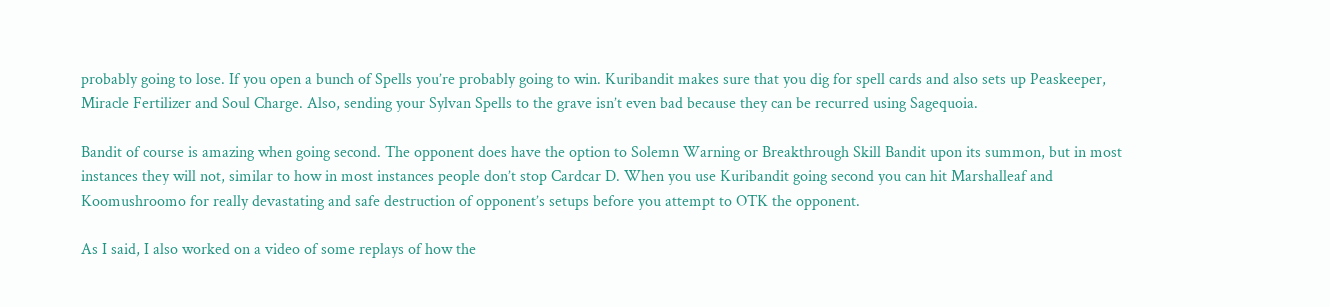probably going to lose. If you open a bunch of Spells you’re probably going to win. Kuribandit makes sure that you dig for spell cards and also sets up Peaskeeper, Miracle Fertilizer and Soul Charge. Also, sending your Sylvan Spells to the grave isn’t even bad because they can be recurred using Sagequoia.

Bandit of course is amazing when going second. The opponent does have the option to Solemn Warning or Breakthrough Skill Bandit upon its summon, but in most instances they will not, similar to how in most instances people don’t stop Cardcar D. When you use Kuribandit going second you can hit Marshalleaf and Koomushroomo for really devastating and safe destruction of opponent’s setups before you attempt to OTK the opponent.

As I said, I also worked on a video of some replays of how the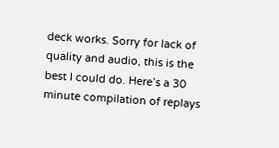deck works. Sorry for lack of quality and audio, this is the best I could do. Here’s a 30 minute compilation of replays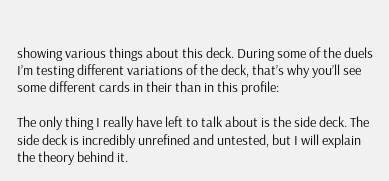showing various things about this deck. During some of the duels I’m testing different variations of the deck, that’s why you’ll see some different cards in their than in this profile:

The only thing I really have left to talk about is the side deck. The side deck is incredibly unrefined and untested, but I will explain the theory behind it.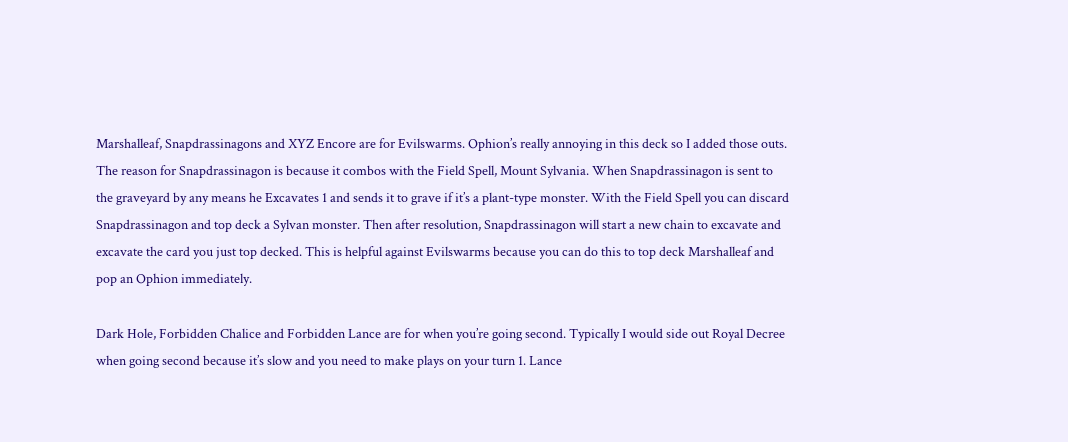Marshalleaf, Snapdrassinagons and XYZ Encore are for Evilswarms. Ophion’s really annoying in this deck so I added those outs. The reason for Snapdrassinagon is because it combos with the Field Spell, Mount Sylvania. When Snapdrassinagon is sent to the graveyard by any means he Excavates 1 and sends it to grave if it’s a plant-type monster. With the Field Spell you can discard Snapdrassinagon and top deck a Sylvan monster. Then after resolution, Snapdrassinagon will start a new chain to excavate and excavate the card you just top decked. This is helpful against Evilswarms because you can do this to top deck Marshalleaf and pop an Ophion immediately.

Dark Hole, Forbidden Chalice and Forbidden Lance are for when you’re going second. Typically I would side out Royal Decree when going second because it’s slow and you need to make plays on your turn 1. Lance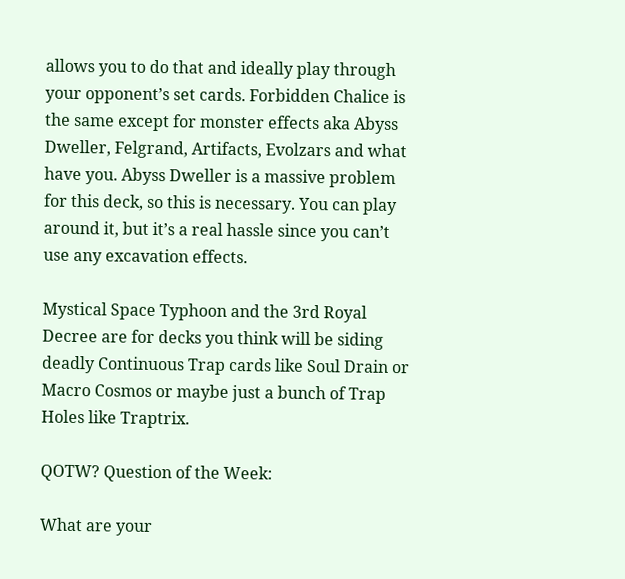allows you to do that and ideally play through your opponent’s set cards. Forbidden Chalice is the same except for monster effects aka Abyss Dweller, Felgrand, Artifacts, Evolzars and what have you. Abyss Dweller is a massive problem for this deck, so this is necessary. You can play around it, but it’s a real hassle since you can’t use any excavation effects.

Mystical Space Typhoon and the 3rd Royal Decree are for decks you think will be siding deadly Continuous Trap cards like Soul Drain or Macro Cosmos or maybe just a bunch of Trap Holes like Traptrix.

QOTW? Question of the Week:

What are your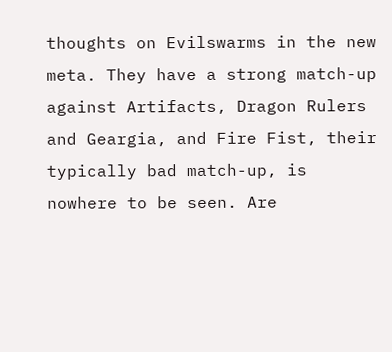thoughts on Evilswarms in the new meta. They have a strong match-up against Artifacts, Dragon Rulers and Geargia, and Fire Fist, their typically bad match-up, is nowhere to be seen. Are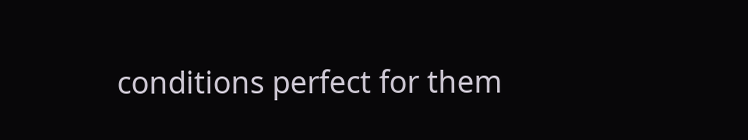conditions perfect for them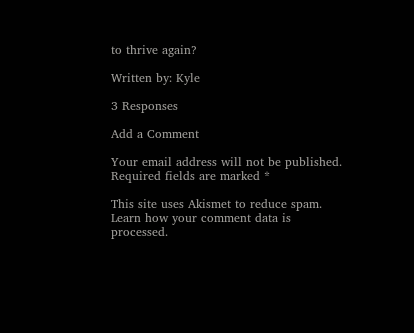to thrive again?

Written by: Kyle

3 Responses

Add a Comment

Your email address will not be published. Required fields are marked *

This site uses Akismet to reduce spam. Learn how your comment data is processed.